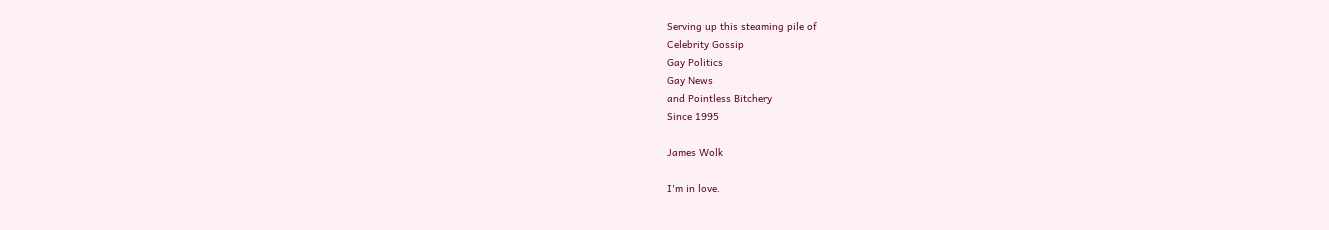Serving up this steaming pile of
Celebrity Gossip
Gay Politics
Gay News
and Pointless Bitchery
Since 1995

James Wolk

I'm in love.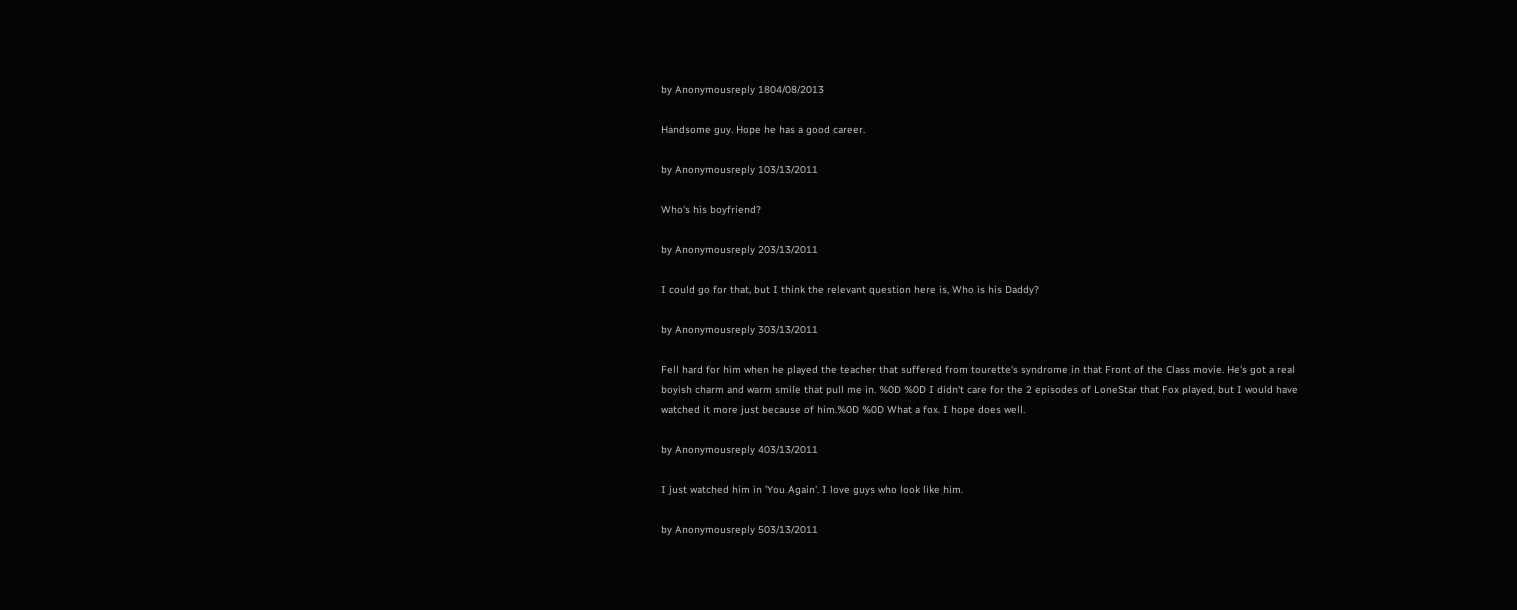by Anonymousreply 1804/08/2013

Handsome guy. Hope he has a good career.

by Anonymousreply 103/13/2011

Who's his boyfriend?

by Anonymousreply 203/13/2011

I could go for that, but I think the relevant question here is, Who is his Daddy?

by Anonymousreply 303/13/2011

Fell hard for him when he played the teacher that suffered from tourette's syndrome in that Front of the Class movie. He's got a real boyish charm and warm smile that pull me in. %0D %0D I didn't care for the 2 episodes of LoneStar that Fox played, but I would have watched it more just because of him.%0D %0D What a fox. I hope does well.

by Anonymousreply 403/13/2011

I just watched him in 'You Again'. I love guys who look like him.

by Anonymousreply 503/13/2011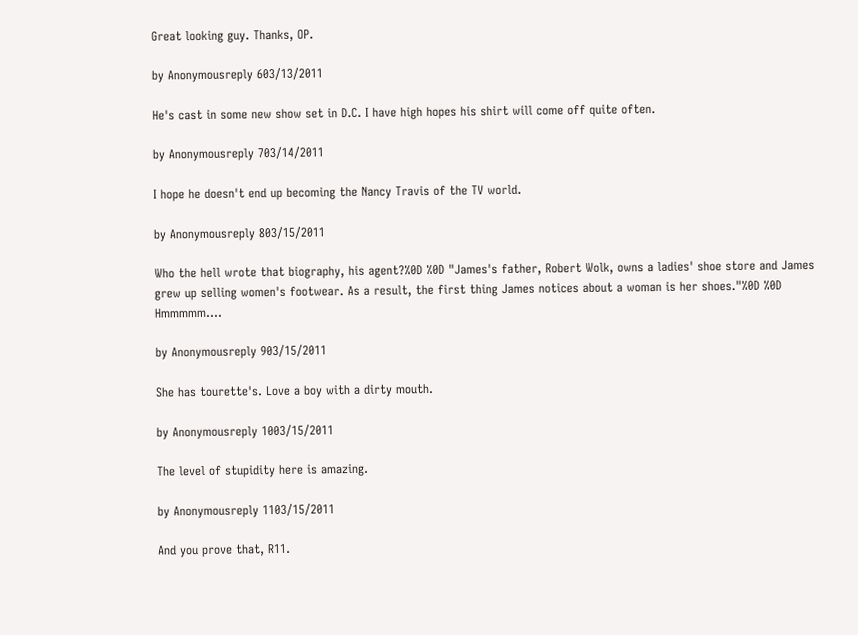Great looking guy. Thanks, OP.

by Anonymousreply 603/13/2011

He's cast in some new show set in D.C. I have high hopes his shirt will come off quite often.

by Anonymousreply 703/14/2011

I hope he doesn't end up becoming the Nancy Travis of the TV world.

by Anonymousreply 803/15/2011

Who the hell wrote that biography, his agent?%0D %0D "James's father, Robert Wolk, owns a ladies' shoe store and James grew up selling women's footwear. As a result, the first thing James notices about a woman is her shoes."%0D %0D Hmmmmm....

by Anonymousreply 903/15/2011

She has tourette's. Love a boy with a dirty mouth.

by Anonymousreply 1003/15/2011

The level of stupidity here is amazing.

by Anonymousreply 1103/15/2011

And you prove that, R11.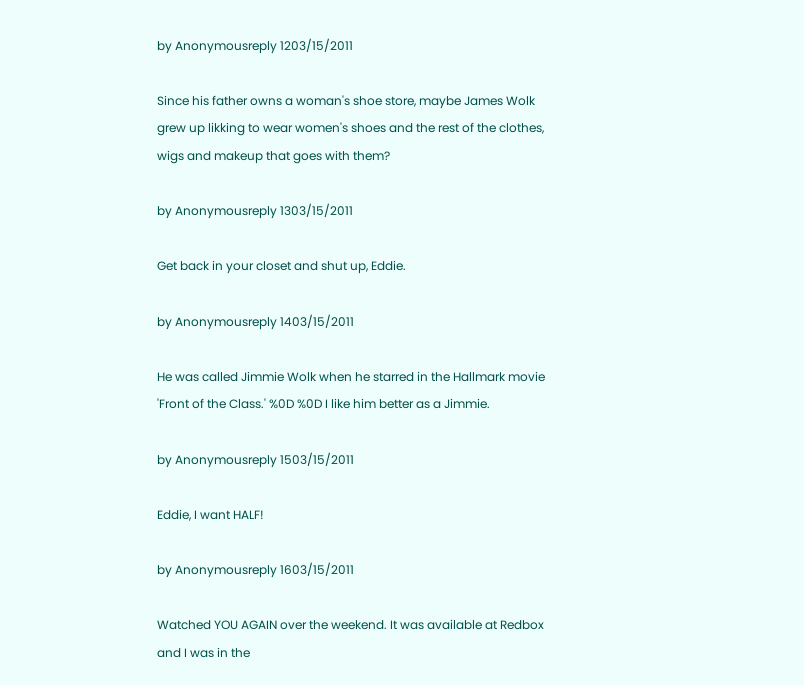by Anonymousreply 1203/15/2011

Since his father owns a woman's shoe store, maybe James Wolk grew up likking to wear women's shoes and the rest of the clothes, wigs and makeup that goes with them?

by Anonymousreply 1303/15/2011

Get back in your closet and shut up, Eddie.

by Anonymousreply 1403/15/2011

He was called Jimmie Wolk when he starred in the Hallmark movie 'Front of the Class.' %0D %0D I like him better as a Jimmie.

by Anonymousreply 1503/15/2011

Eddie, I want HALF!

by Anonymousreply 1603/15/2011

Watched YOU AGAIN over the weekend. It was available at Redbox and I was in the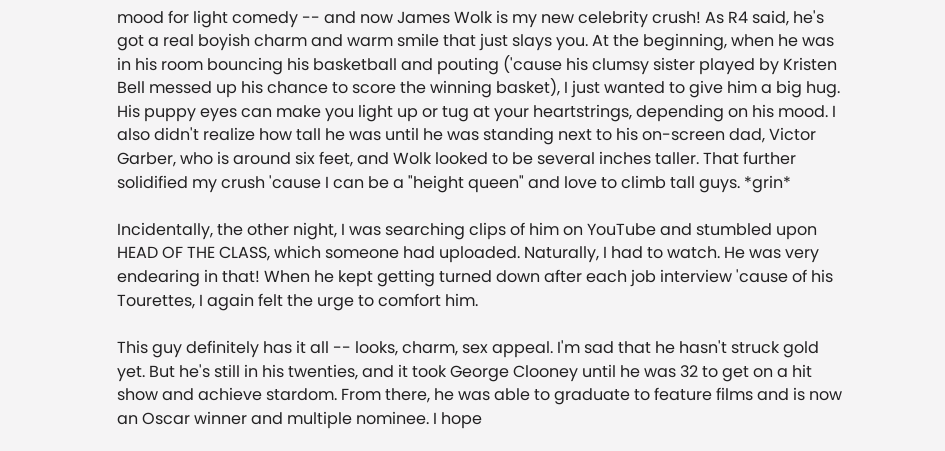mood for light comedy -- and now James Wolk is my new celebrity crush! As R4 said, he's got a real boyish charm and warm smile that just slays you. At the beginning, when he was in his room bouncing his basketball and pouting ('cause his clumsy sister played by Kristen Bell messed up his chance to score the winning basket), I just wanted to give him a big hug. His puppy eyes can make you light up or tug at your heartstrings, depending on his mood. I also didn't realize how tall he was until he was standing next to his on-screen dad, Victor Garber, who is around six feet, and Wolk looked to be several inches taller. That further solidified my crush 'cause I can be a "height queen" and love to climb tall guys. *grin*

Incidentally, the other night, I was searching clips of him on YouTube and stumbled upon HEAD OF THE CLASS, which someone had uploaded. Naturally, I had to watch. He was very endearing in that! When he kept getting turned down after each job interview 'cause of his Tourettes, I again felt the urge to comfort him.

This guy definitely has it all -- looks, charm, sex appeal. I'm sad that he hasn't struck gold yet. But he's still in his twenties, and it took George Clooney until he was 32 to get on a hit show and achieve stardom. From there, he was able to graduate to feature films and is now an Oscar winner and multiple nominee. I hope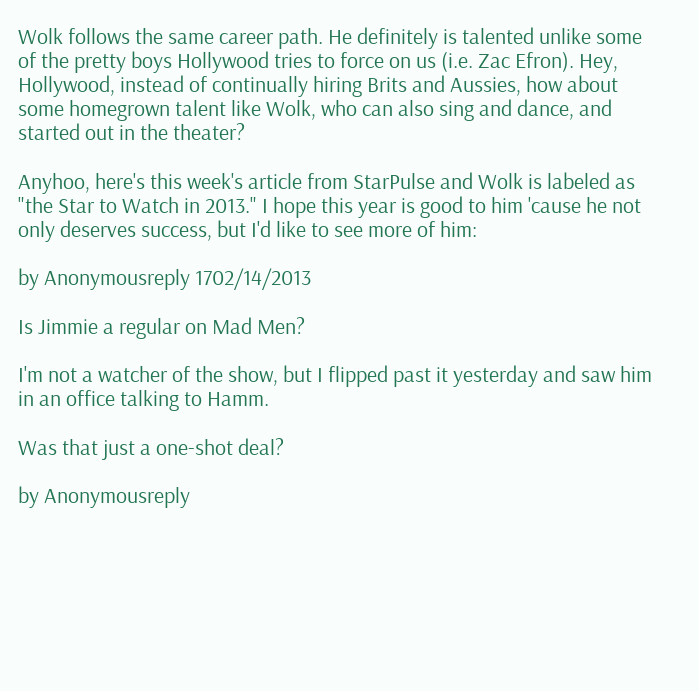Wolk follows the same career path. He definitely is talented unlike some of the pretty boys Hollywood tries to force on us (i.e. Zac Efron). Hey, Hollywood, instead of continually hiring Brits and Aussies, how about some homegrown talent like Wolk, who can also sing and dance, and started out in the theater?

Anyhoo, here's this week's article from StarPulse and Wolk is labeled as "the Star to Watch in 2013." I hope this year is good to him 'cause he not only deserves success, but I'd like to see more of him:

by Anonymousreply 1702/14/2013

Is Jimmie a regular on Mad Men?

I'm not a watcher of the show, but I flipped past it yesterday and saw him in an office talking to Hamm.

Was that just a one-shot deal?

by Anonymousreply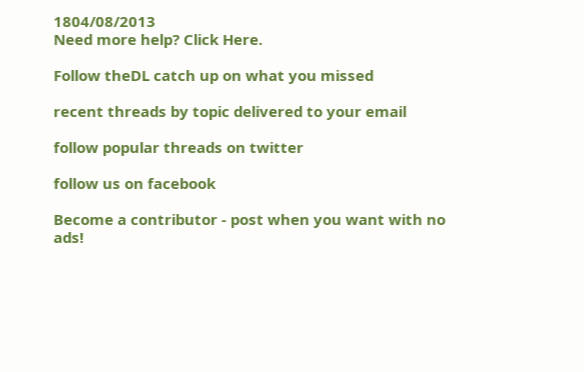1804/08/2013
Need more help? Click Here.

Follow theDL catch up on what you missed

recent threads by topic delivered to your email

follow popular threads on twitter

follow us on facebook

Become a contributor - post when you want with no ads!